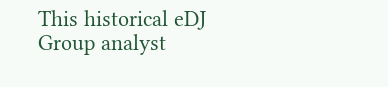This historical eDJ Group analyst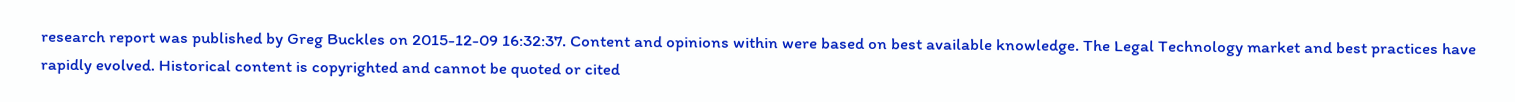research report was published by Greg Buckles on 2015-12-09 16:32:37. Content and opinions within were based on best available knowledge. The Legal Technology market and best practices have rapidly evolved. Historical content is copyrighted and cannot be quoted or cited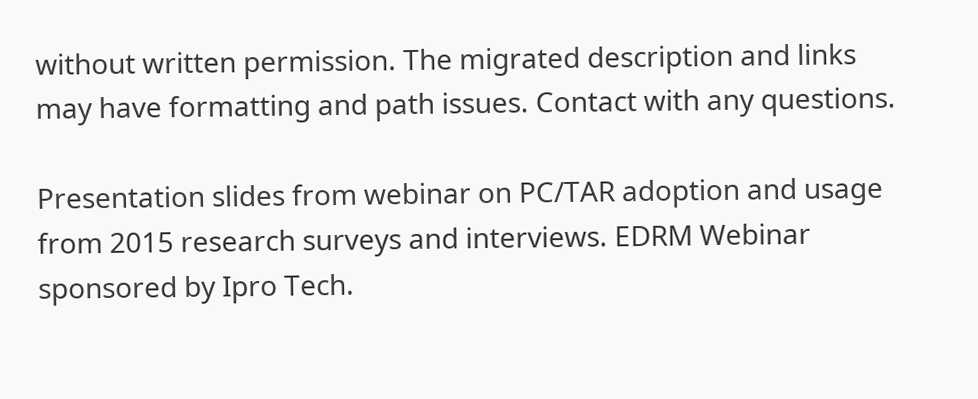without written permission. The migrated description and links may have formatting and path issues. Contact with any questions.

Presentation slides from webinar on PC/TAR adoption and usage from 2015 research surveys and interviews. EDRM Webinar sponsored by Ipro Tech.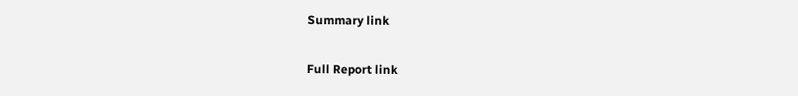Summary link

Full Report link